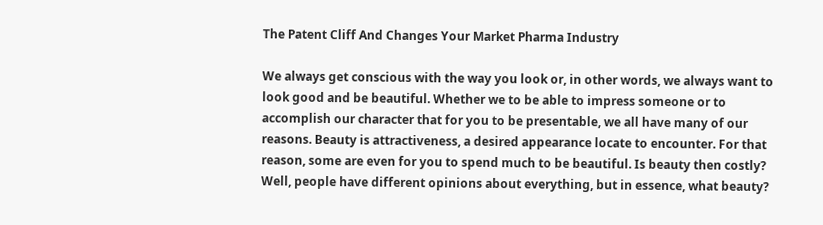The Patent Cliff And Changes Your Market Pharma Industry

We always get conscious with the way you look or, in other words, we always want to look good and be beautiful. Whether we to be able to impress someone or to accomplish our character that for you to be presentable, we all have many of our reasons. Beauty is attractiveness, a desired appearance locate to encounter. For that reason, some are even for you to spend much to be beautiful. Is beauty then costly? Well, people have different opinions about everything, but in essence, what beauty?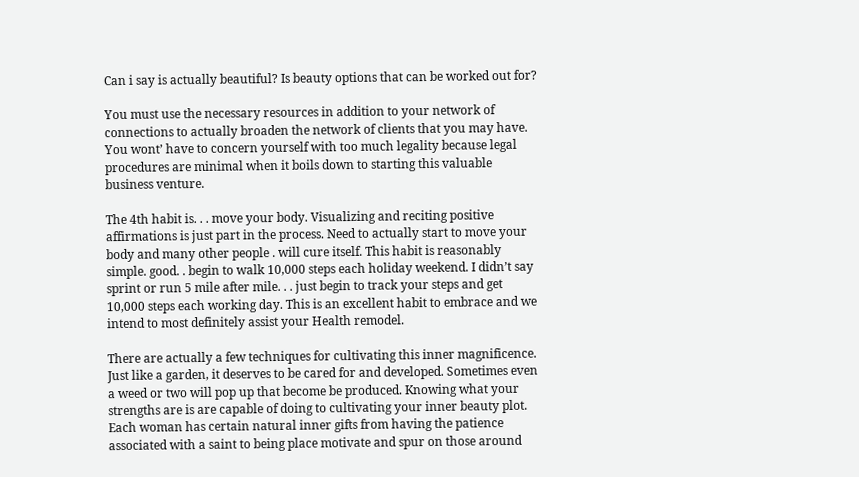Can i say is actually beautiful? Is beauty options that can be worked out for?

You must use the necessary resources in addition to your network of connections to actually broaden the network of clients that you may have. You wont’ have to concern yourself with too much legality because legal procedures are minimal when it boils down to starting this valuable business venture.

The 4th habit is. . . move your body. Visualizing and reciting positive affirmations is just part in the process. Need to actually start to move your body and many other people . will cure itself. This habit is reasonably simple. good. . begin to walk 10,000 steps each holiday weekend. I didn’t say sprint or run 5 mile after mile. . . just begin to track your steps and get 10,000 steps each working day. This is an excellent habit to embrace and we intend to most definitely assist your Health remodel.

There are actually a few techniques for cultivating this inner magnificence. Just like a garden, it deserves to be cared for and developed. Sometimes even a weed or two will pop up that become be produced. Knowing what your strengths are is are capable of doing to cultivating your inner beauty plot. Each woman has certain natural inner gifts from having the patience associated with a saint to being place motivate and spur on those around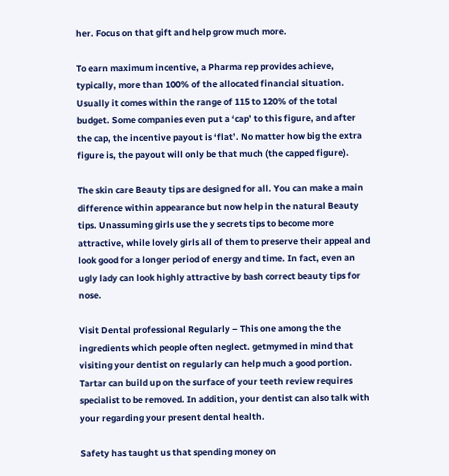her. Focus on that gift and help grow much more.

To earn maximum incentive, a Pharma rep provides achieve, typically, more than 100% of the allocated financial situation. Usually it comes within the range of 115 to 120% of the total budget. Some companies even put a ‘cap’ to this figure, and after the cap, the incentive payout is ‘flat’. No matter how big the extra figure is, the payout will only be that much (the capped figure).

The skin care Beauty tips are designed for all. You can make a main difference within appearance but now help in the natural Beauty tips. Unassuming girls use the y secrets tips to become more attractive, while lovely girls all of them to preserve their appeal and look good for a longer period of energy and time. In fact, even an ugly lady can look highly attractive by bash correct beauty tips for nose.

Visit Dental professional Regularly – This one among the the ingredients which people often neglect. getmymed in mind that visiting your dentist on regularly can help much a good portion. Tartar can build up on the surface of your teeth review requires specialist to be removed. In addition, your dentist can also talk with your regarding your present dental health.

Safety has taught us that spending money on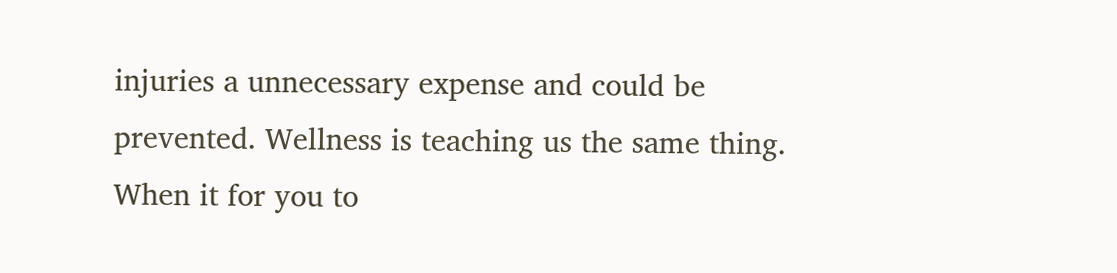injuries a unnecessary expense and could be prevented. Wellness is teaching us the same thing. When it for you to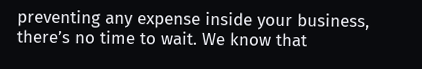preventing any expense inside your business, there’s no time to wait. We know that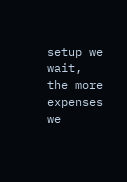setup we wait, the more expenses we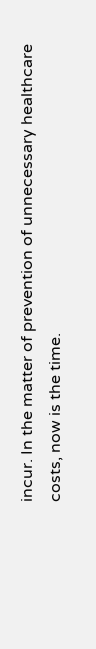incur. In the matter of prevention of unnecessary healthcare costs, now is the time.